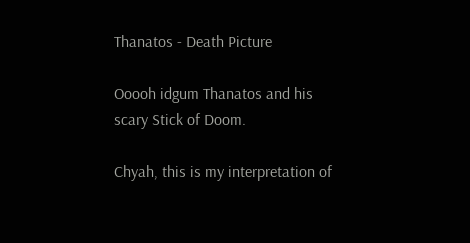Thanatos - Death Picture

Ooooh idgum Thanatos and his scary Stick of Doom.

Chyah, this is my interpretation of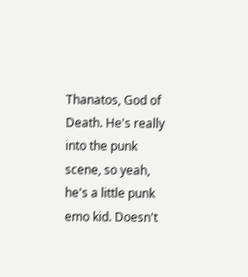Thanatos, God of Death. He's really into the punk scene, so yeah, he's a little punk emo kid. Doesn't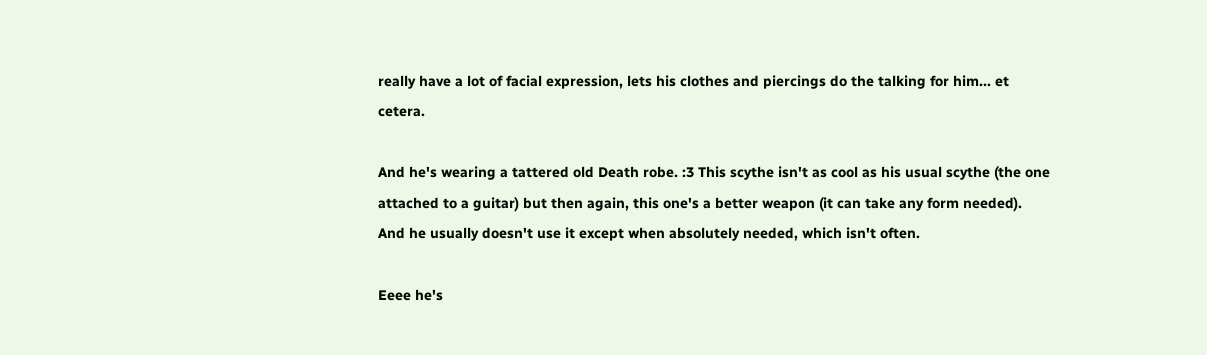really have a lot of facial expression, lets his clothes and piercings do the talking for him... et cetera.

And he's wearing a tattered old Death robe. :3 This scythe isn't as cool as his usual scythe (the one attached to a guitar) but then again, this one's a better weapon (it can take any form needed). And he usually doesn't use it except when absolutely needed, which isn't often.

Eeee he's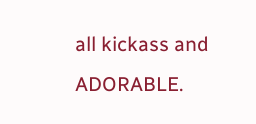all kickass and ADORABLE.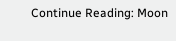Continue Reading: Moon